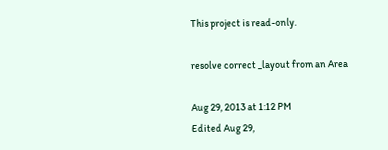This project is read-only.

resolve correct _layout from an Area

Aug 29, 2013 at 1:12 PM
Edited Aug 29,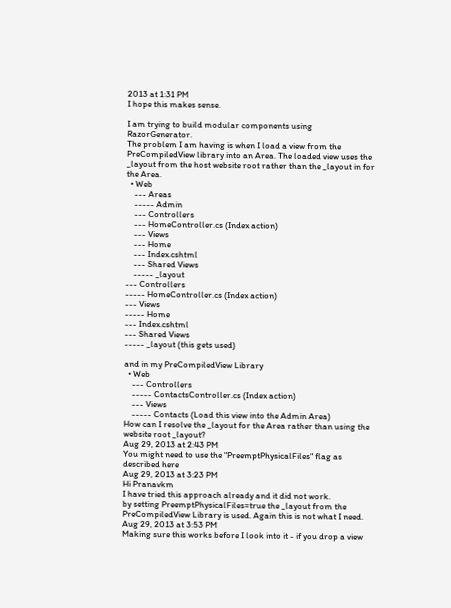2013 at 1:31 PM
I hope this makes sense.

I am trying to build modular components using RazorGenerator.
The problem I am having is when I load a view from the PreCompiledView library into an Area. The loaded view uses the _layout from the host website root rather than the _layout in for the Area.
  • Web
    --- Areas
    ----- Admin
    --- Controllers
    --- HomeController.cs (Index action)
    --- Views
    --- Home
    --- Index.cshtml
    --- Shared Views
    ----- _layout
--- Controllers
----- HomeController.cs (Index action)
--- Views
----- Home
--- Index.cshtml
--- Shared Views
----- _layout (this gets used)

and in my PreCompiledView Library
  • Web
    --- Controllers
    ----- ContactsController.cs (Index action)
    --- Views
    ----- Contacts (Load this view into the Admin Area)
How can I resolve the _layout for the Area rather than using the website root _layout?
Aug 29, 2013 at 2:43 PM
You might need to use the "PreemptPhysicalFiles" flag as described here
Aug 29, 2013 at 3:23 PM
Hi Pranavkm
I have tried this approach already and it did not work.
by setting PreemptPhysicalFiles=true the _layout from the PreCompiledView Library is used. Again this is not what I need.
Aug 29, 2013 at 3:53 PM
Making sure this works before I look into it - if you drop a view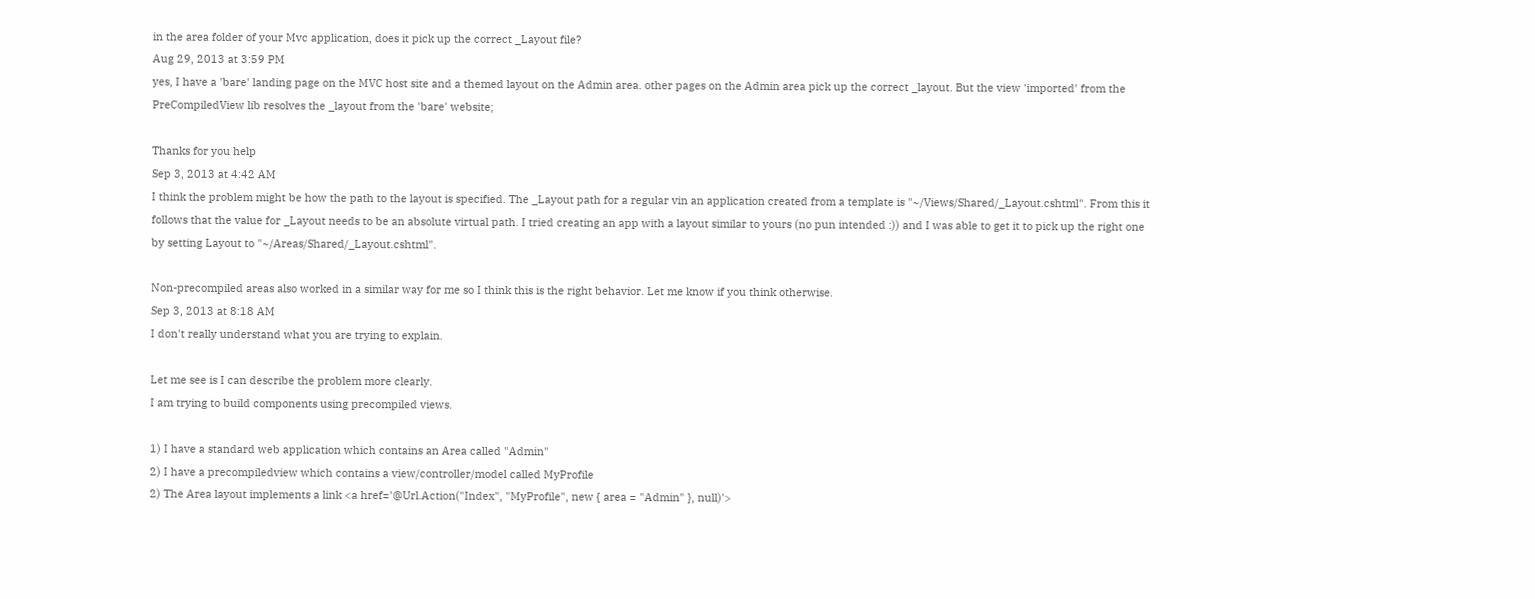in the area folder of your Mvc application, does it pick up the correct _Layout file?
Aug 29, 2013 at 3:59 PM
yes, I have a 'bare' landing page on the MVC host site and a themed layout on the Admin area. other pages on the Admin area pick up the correct _layout. But the view 'imported' from the PreCompiledView lib resolves the _layout from the 'bare' website;

Thanks for you help
Sep 3, 2013 at 4:42 AM
I think the problem might be how the path to the layout is specified. The _Layout path for a regular vin an application created from a template is "~/Views/Shared/_Layout.cshtml". From this it follows that the value for _Layout needs to be an absolute virtual path. I tried creating an app with a layout similar to yours (no pun intended :)) and I was able to get it to pick up the right one by setting Layout to "~/Areas/Shared/_Layout.cshtml".

Non-precompiled areas also worked in a similar way for me so I think this is the right behavior. Let me know if you think otherwise.
Sep 3, 2013 at 8:18 AM
I don't really understand what you are trying to explain.

Let me see is I can describe the problem more clearly.
I am trying to build components using precompiled views.

1) I have a standard web application which contains an Area called "Admin"
2) I have a precompiledview which contains a view/controller/model called MyProfile
2) The Area layout implements a link <a href='@Url.Action("Index", "MyProfile", new { area = "Admin" }, null)'>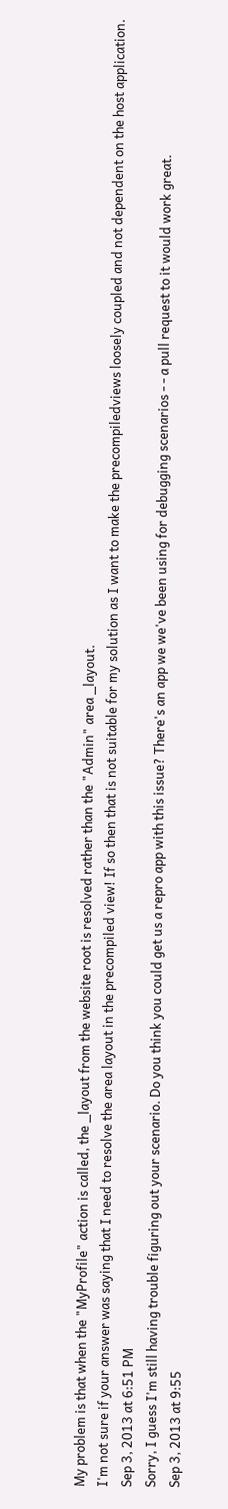My problem is that when the "MyProfile" action is called, the _layout from the website root is resolved rather than the "Admin" area _layout.
I'm not sure if your answer was saying that I need to resolve the area layout in the precompiled view! If so then that is not suitable for my solution as I want to make the precompiledviews loosely coupled and not dependent on the host application.
Sep 3, 2013 at 6:51 PM
Sorry, I guess I'm still having trouble figuring out your scenario. Do you think you could get us a repro app with this issue? There's an app we we've been using for debugging scenarios - - a pull request to it would work great.
Sep 3, 2013 at 9:55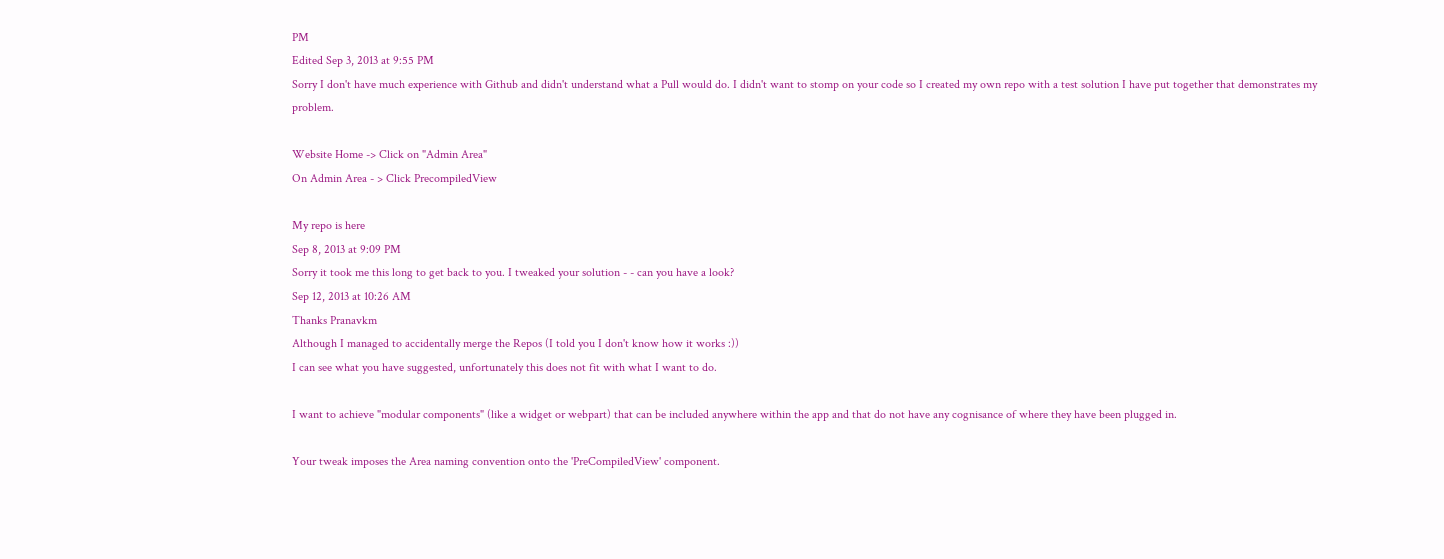PM
Edited Sep 3, 2013 at 9:55 PM
Sorry I don't have much experience with Github and didn't understand what a Pull would do. I didn't want to stomp on your code so I created my own repo with a test solution I have put together that demonstrates my problem.

Website Home -> Click on "Admin Area"
On Admin Area - > Click PrecompiledView

My repo is here
Sep 8, 2013 at 9:09 PM
Sorry it took me this long to get back to you. I tweaked your solution - - can you have a look?
Sep 12, 2013 at 10:26 AM
Thanks Pranavkm
Although I managed to accidentally merge the Repos (I told you I don't know how it works :))
I can see what you have suggested, unfortunately this does not fit with what I want to do.

I want to achieve "modular components" (like a widget or webpart) that can be included anywhere within the app and that do not have any cognisance of where they have been plugged in.

Your tweak imposes the Area naming convention onto the 'PreCompiledView' component.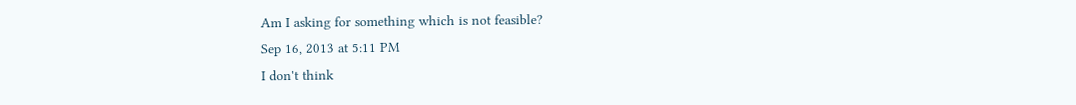Am I asking for something which is not feasible?
Sep 16, 2013 at 5:11 PM
I don't think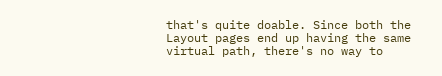that's quite doable. Since both the Layout pages end up having the same virtual path, there's no way to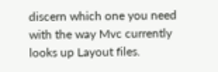discern which one you need with the way Mvc currently looks up Layout files.